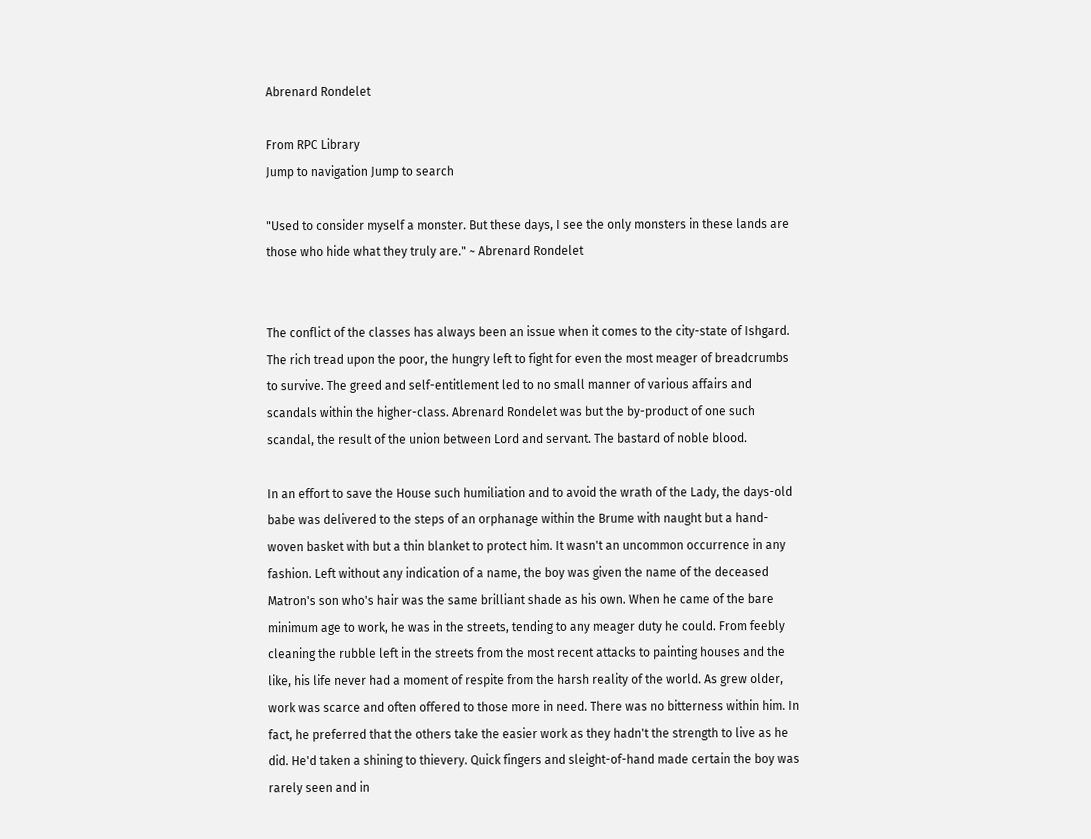Abrenard Rondelet

From RPC Library
Jump to navigation Jump to search

"Used to consider myself a monster. But these days, I see the only monsters in these lands are those who hide what they truly are." ~ Abrenard Rondelet


The conflict of the classes has always been an issue when it comes to the city-state of Ishgard. The rich tread upon the poor, the hungry left to fight for even the most meager of breadcrumbs to survive. The greed and self-entitlement led to no small manner of various affairs and scandals within the higher-class. Abrenard Rondelet was but the by-product of one such scandal, the result of the union between Lord and servant. The bastard of noble blood.

In an effort to save the House such humiliation and to avoid the wrath of the Lady, the days-old babe was delivered to the steps of an orphanage within the Brume with naught but a hand-woven basket with but a thin blanket to protect him. It wasn't an uncommon occurrence in any fashion. Left without any indication of a name, the boy was given the name of the deceased Matron's son who's hair was the same brilliant shade as his own. When he came of the bare minimum age to work, he was in the streets, tending to any meager duty he could. From feebly cleaning the rubble left in the streets from the most recent attacks to painting houses and the like, his life never had a moment of respite from the harsh reality of the world. As grew older, work was scarce and often offered to those more in need. There was no bitterness within him. In fact, he preferred that the others take the easier work as they hadn't the strength to live as he did. He'd taken a shining to thievery. Quick fingers and sleight-of-hand made certain the boy was rarely seen and in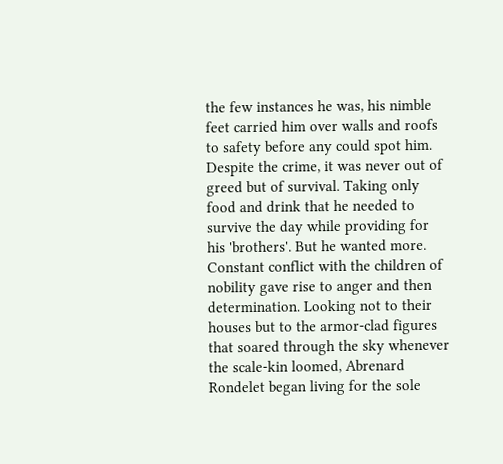the few instances he was, his nimble feet carried him over walls and roofs to safety before any could spot him. Despite the crime, it was never out of greed but of survival. Taking only food and drink that he needed to survive the day while providing for his 'brothers'. But he wanted more. Constant conflict with the children of nobility gave rise to anger and then determination. Looking not to their houses but to the armor-clad figures that soared through the sky whenever the scale-kin loomed, Abrenard Rondelet began living for the sole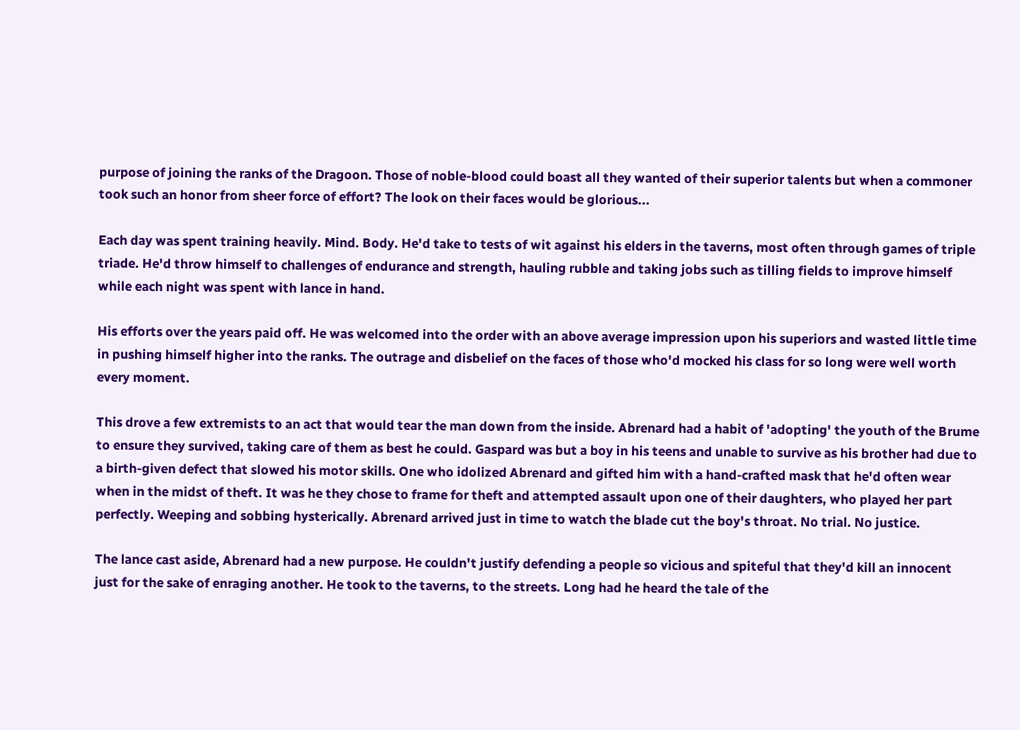purpose of joining the ranks of the Dragoon. Those of noble-blood could boast all they wanted of their superior talents but when a commoner took such an honor from sheer force of effort? The look on their faces would be glorious...

Each day was spent training heavily. Mind. Body. He'd take to tests of wit against his elders in the taverns, most often through games of triple triade. He'd throw himself to challenges of endurance and strength, hauling rubble and taking jobs such as tilling fields to improve himself while each night was spent with lance in hand.

His efforts over the years paid off. He was welcomed into the order with an above average impression upon his superiors and wasted little time in pushing himself higher into the ranks. The outrage and disbelief on the faces of those who'd mocked his class for so long were well worth every moment.

This drove a few extremists to an act that would tear the man down from the inside. Abrenard had a habit of 'adopting' the youth of the Brume to ensure they survived, taking care of them as best he could. Gaspard was but a boy in his teens and unable to survive as his brother had due to a birth-given defect that slowed his motor skills. One who idolized Abrenard and gifted him with a hand-crafted mask that he'd often wear when in the midst of theft. It was he they chose to frame for theft and attempted assault upon one of their daughters, who played her part perfectly. Weeping and sobbing hysterically. Abrenard arrived just in time to watch the blade cut the boy's throat. No trial. No justice.

The lance cast aside, Abrenard had a new purpose. He couldn't justify defending a people so vicious and spiteful that they'd kill an innocent just for the sake of enraging another. He took to the taverns, to the streets. Long had he heard the tale of the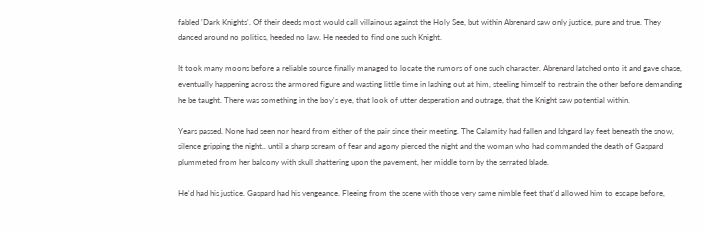fabled 'Dark Knights'. Of their deeds most would call villainous against the Holy See, but within Abrenard saw only justice, pure and true. They danced around no politics, heeded no law. He needed to find one such Knight.

It took many moons before a reliable source finally managed to locate the rumors of one such character. Abrenard latched onto it and gave chase, eventually happening across the armored figure and wasting little time in lashing out at him, steeling himself to restrain the other before demanding he be taught. There was something in the boy's eye, that look of utter desperation and outrage, that the Knight saw potential within.

Years passed. None had seen nor heard from either of the pair since their meeting. The Calamity had fallen and Ishgard lay feet beneath the snow, silence gripping the night.. until a sharp scream of fear and agony pierced the night and the woman who had commanded the death of Gaspard plummeted from her balcony with skull shattering upon the pavement, her middle torn by the serrated blade.

He'd had his justice. Gaspard had his vengeance. Fleeing from the scene with those very same nimble feet that'd allowed him to escape before,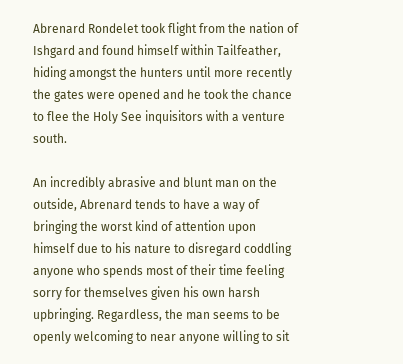Abrenard Rondelet took flight from the nation of Ishgard and found himself within Tailfeather, hiding amongst the hunters until more recently the gates were opened and he took the chance to flee the Holy See inquisitors with a venture south.

An incredibly abrasive and blunt man on the outside, Abrenard tends to have a way of bringing the worst kind of attention upon himself due to his nature to disregard coddling anyone who spends most of their time feeling sorry for themselves given his own harsh upbringing. Regardless, the man seems to be openly welcoming to near anyone willing to sit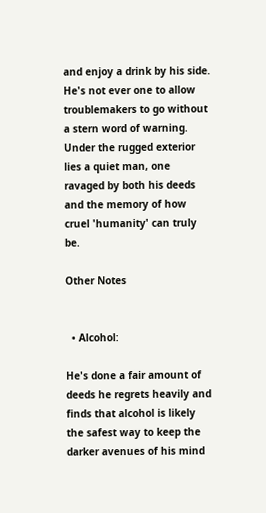and enjoy a drink by his side. He's not ever one to allow troublemakers to go without a stern word of warning. Under the rugged exterior lies a quiet man, one ravaged by both his deeds and the memory of how cruel 'humanity' can truly be.

Other Notes


  • Alcohol:

He's done a fair amount of deeds he regrets heavily and finds that alcohol is likely the safest way to keep the darker avenues of his mind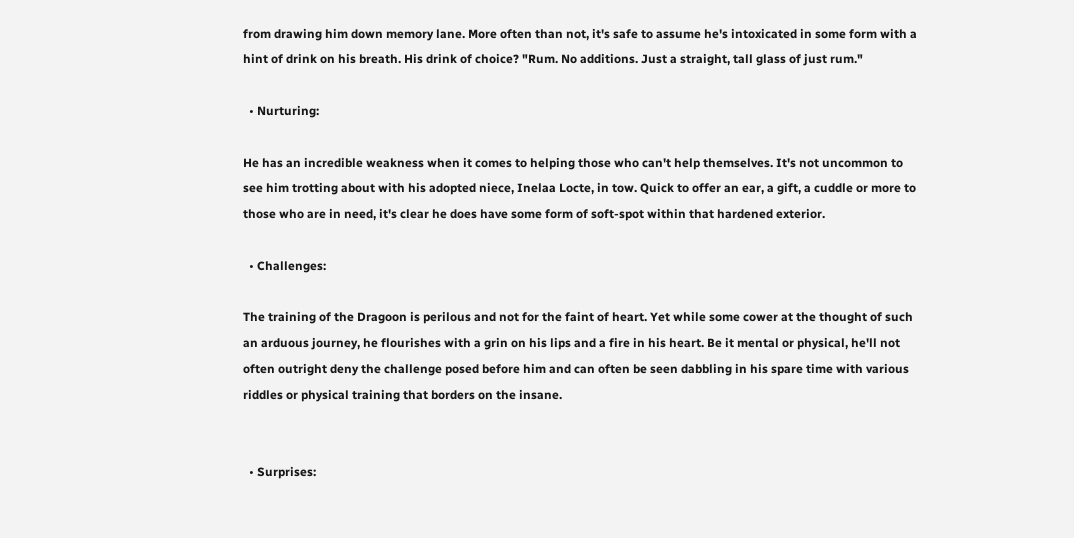from drawing him down memory lane. More often than not, it's safe to assume he's intoxicated in some form with a hint of drink on his breath. His drink of choice? "Rum. No additions. Just a straight, tall glass of just rum."

  • Nurturing:

He has an incredible weakness when it comes to helping those who can't help themselves. It's not uncommon to see him trotting about with his adopted niece, Inelaa Locte, in tow. Quick to offer an ear, a gift, a cuddle or more to those who are in need, it's clear he does have some form of soft-spot within that hardened exterior.

  • Challenges:

The training of the Dragoon is perilous and not for the faint of heart. Yet while some cower at the thought of such an arduous journey, he flourishes with a grin on his lips and a fire in his heart. Be it mental or physical, he'll not often outright deny the challenge posed before him and can often be seen dabbling in his spare time with various riddles or physical training that borders on the insane.


  • Surprises: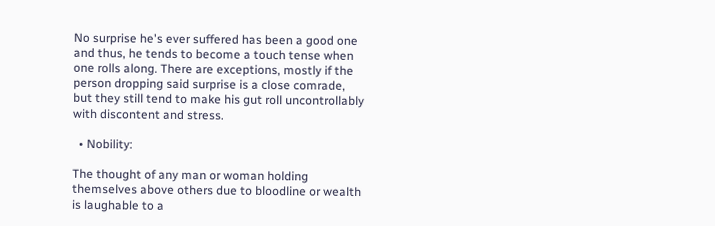No surprise he's ever suffered has been a good one and thus, he tends to become a touch tense when one rolls along. There are exceptions, mostly if the person dropping said surprise is a close comrade, but they still tend to make his gut roll uncontrollably with discontent and stress.

  • Nobility:

The thought of any man or woman holding themselves above others due to bloodline or wealth is laughable to a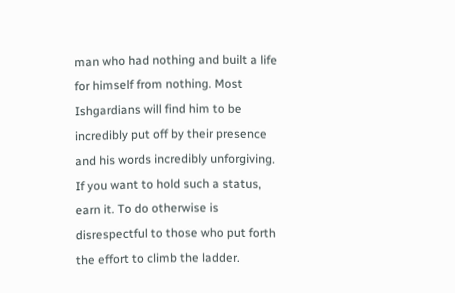man who had nothing and built a life for himself from nothing. Most Ishgardians will find him to be incredibly put off by their presence and his words incredibly unforgiving. If you want to hold such a status, earn it. To do otherwise is disrespectful to those who put forth the effort to climb the ladder.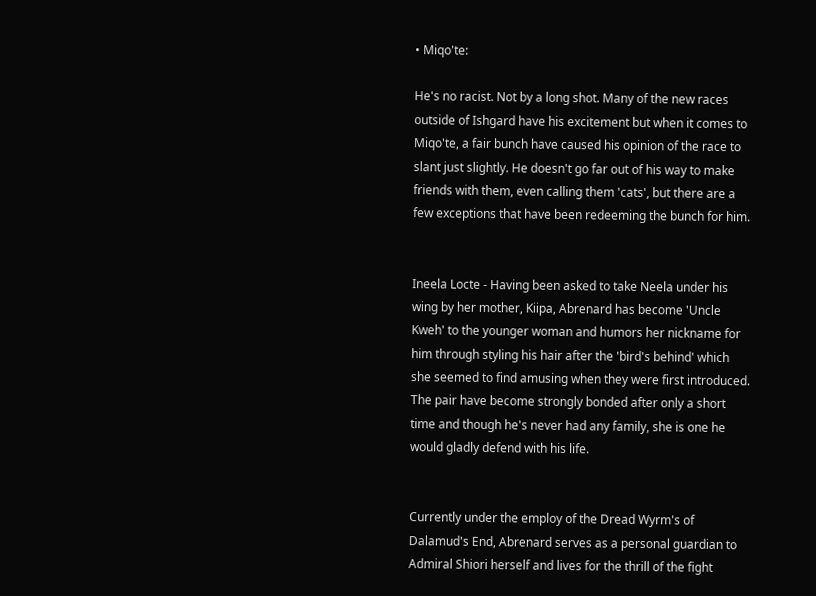• Miqo'te:

He's no racist. Not by a long shot. Many of the new races outside of Ishgard have his excitement but when it comes to Miqo'te, a fair bunch have caused his opinion of the race to slant just slightly. He doesn't go far out of his way to make friends with them, even calling them 'cats', but there are a few exceptions that have been redeeming the bunch for him.


Ineela Locte - Having been asked to take Neela under his wing by her mother, Kiipa, Abrenard has become 'Uncle Kweh' to the younger woman and humors her nickname for him through styling his hair after the 'bird's behind' which she seemed to find amusing when they were first introduced. The pair have become strongly bonded after only a short time and though he's never had any family, she is one he would gladly defend with his life.


Currently under the employ of the Dread Wyrm's of Dalamud's End, Abrenard serves as a personal guardian to Admiral Shiori herself and lives for the thrill of the fight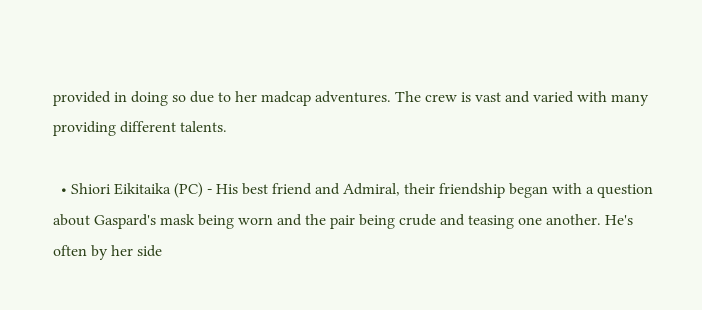provided in doing so due to her madcap adventures. The crew is vast and varied with many providing different talents.

  • Shiori Eikitaika (PC) - His best friend and Admiral, their friendship began with a question about Gaspard's mask being worn and the pair being crude and teasing one another. He's often by her side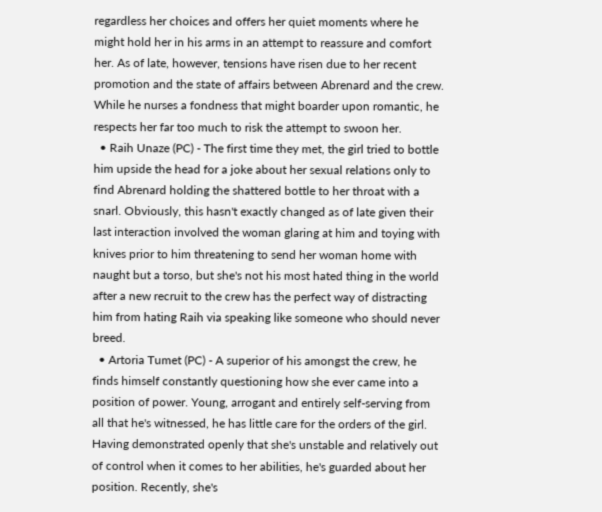regardless her choices and offers her quiet moments where he might hold her in his arms in an attempt to reassure and comfort her. As of late, however, tensions have risen due to her recent promotion and the state of affairs between Abrenard and the crew. While he nurses a fondness that might boarder upon romantic, he respects her far too much to risk the attempt to swoon her.
  • Raih Unaze (PC) - The first time they met, the girl tried to bottle him upside the head for a joke about her sexual relations only to find Abrenard holding the shattered bottle to her throat with a snarl. Obviously, this hasn't exactly changed as of late given their last interaction involved the woman glaring at him and toying with knives prior to him threatening to send her woman home with naught but a torso, but she's not his most hated thing in the world after a new recruit to the crew has the perfect way of distracting him from hating Raih via speaking like someone who should never breed.
  • Artoria Tumet (PC) - A superior of his amongst the crew, he finds himself constantly questioning how she ever came into a position of power. Young, arrogant and entirely self-serving from all that he's witnessed, he has little care for the orders of the girl. Having demonstrated openly that she's unstable and relatively out of control when it comes to her abilities, he's guarded about her position. Recently, she's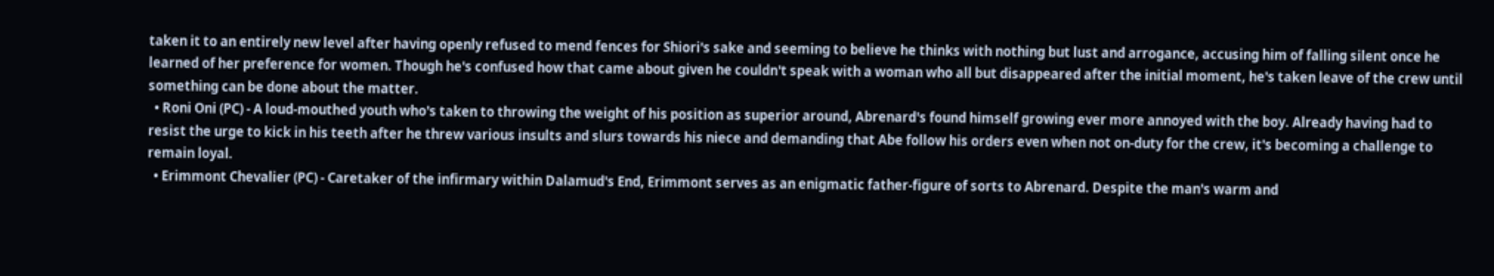taken it to an entirely new level after having openly refused to mend fences for Shiori's sake and seeming to believe he thinks with nothing but lust and arrogance, accusing him of falling silent once he learned of her preference for women. Though he's confused how that came about given he couldn't speak with a woman who all but disappeared after the initial moment, he's taken leave of the crew until something can be done about the matter.
  • Roni Oni (PC) - A loud-mouthed youth who's taken to throwing the weight of his position as superior around, Abrenard's found himself growing ever more annoyed with the boy. Already having had to resist the urge to kick in his teeth after he threw various insults and slurs towards his niece and demanding that Abe follow his orders even when not on-duty for the crew, it's becoming a challenge to remain loyal.
  • Erimmont Chevalier (PC) - Caretaker of the infirmary within Dalamud's End, Erimmont serves as an enigmatic father-figure of sorts to Abrenard. Despite the man's warm and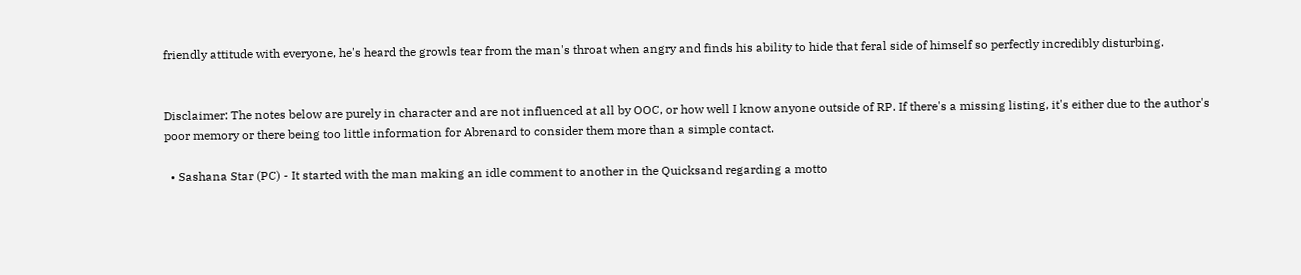friendly attitude with everyone, he's heard the growls tear from the man's throat when angry and finds his ability to hide that feral side of himself so perfectly incredibly disturbing.


Disclaimer: The notes below are purely in character and are not influenced at all by OOC, or how well I know anyone outside of RP. If there's a missing listing, it's either due to the author's poor memory or there being too little information for Abrenard to consider them more than a simple contact.

  • Sashana Star (PC) - It started with the man making an idle comment to another in the Quicksand regarding a motto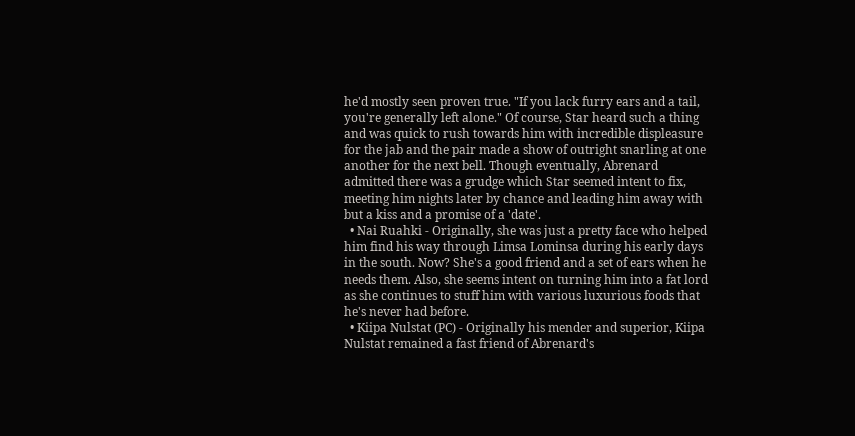he'd mostly seen proven true. "If you lack furry ears and a tail, you're generally left alone." Of course, Star heard such a thing and was quick to rush towards him with incredible displeasure for the jab and the pair made a show of outright snarling at one another for the next bell. Though eventually, Abrenard admitted there was a grudge which Star seemed intent to fix, meeting him nights later by chance and leading him away with but a kiss and a promise of a 'date'.
  • Nai Ruahki - Originally, she was just a pretty face who helped him find his way through Limsa Lominsa during his early days in the south. Now? She's a good friend and a set of ears when he needs them. Also, she seems intent on turning him into a fat lord as she continues to stuff him with various luxurious foods that he's never had before.
  • Kiipa Nulstat (PC) - Originally his mender and superior, Kiipa Nulstat remained a fast friend of Abrenard's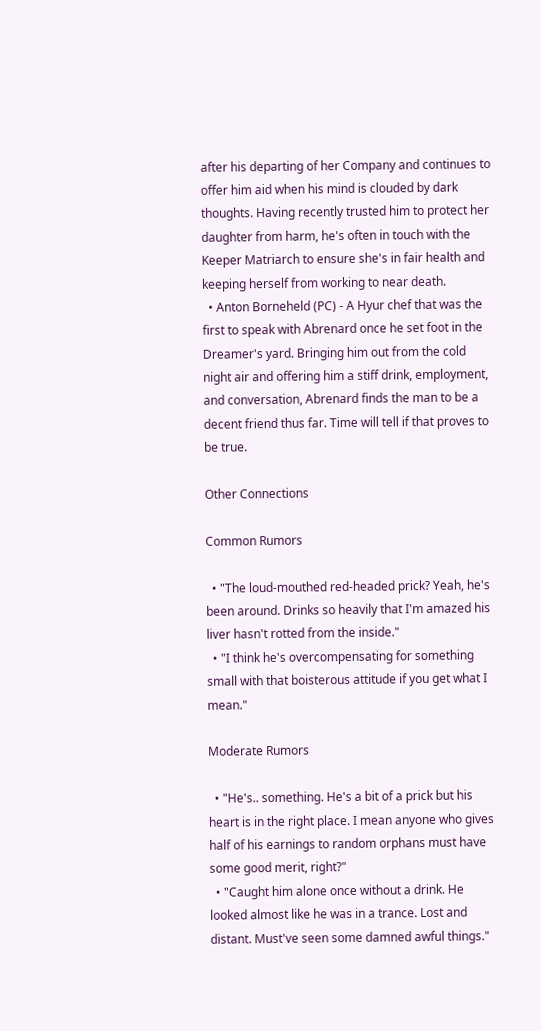after his departing of her Company and continues to offer him aid when his mind is clouded by dark thoughts. Having recently trusted him to protect her daughter from harm, he's often in touch with the Keeper Matriarch to ensure she's in fair health and keeping herself from working to near death.
  • Anton Borneheld (PC) - A Hyur chef that was the first to speak with Abrenard once he set foot in the Dreamer's yard. Bringing him out from the cold night air and offering him a stiff drink, employment, and conversation, Abrenard finds the man to be a decent friend thus far. Time will tell if that proves to be true.

Other Connections

Common Rumors

  • "The loud-mouthed red-headed prick? Yeah, he's been around. Drinks so heavily that I'm amazed his liver hasn't rotted from the inside."
  • "I think he's overcompensating for something small with that boisterous attitude if you get what I mean."

Moderate Rumors

  • "He's.. something. He's a bit of a prick but his heart is in the right place. I mean anyone who gives half of his earnings to random orphans must have some good merit, right?"
  • "Caught him alone once without a drink. He looked almost like he was in a trance. Lost and distant. Must've seen some damned awful things."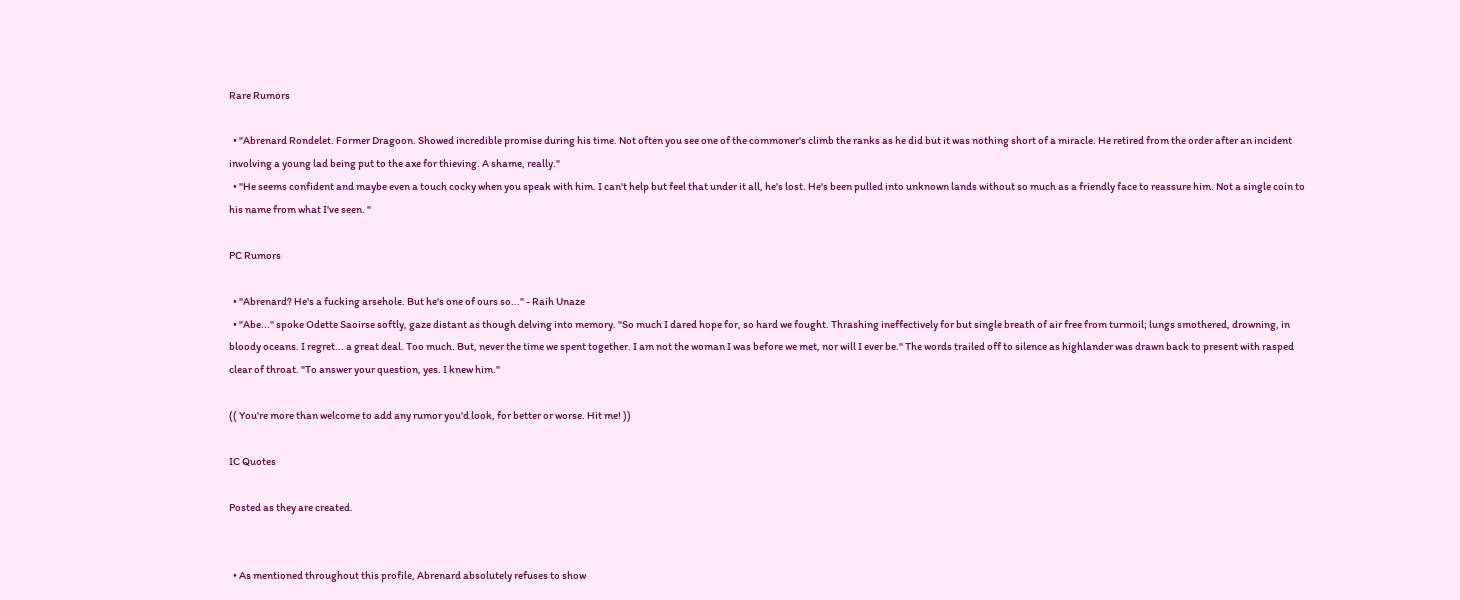Rare Rumors

  • "Abrenard Rondelet. Former Dragoon. Showed incredible promise during his time. Not often you see one of the commoner's climb the ranks as he did but it was nothing short of a miracle. He retired from the order after an incident involving a young lad being put to the axe for thieving. A shame, really."
  • "He seems confident and maybe even a touch cocky when you speak with him. I can't help but feel that under it all, he's lost. He's been pulled into unknown lands without so much as a friendly face to reassure him. Not a single coin to his name from what I've seen. "

PC Rumors

  • "Abrenard? He's a fucking arsehole. But he's one of ours so..." - Raih Unaze
  • "Abe..." spoke Odette Saoirse softly, gaze distant as though delving into memory. "So much I dared hope for, so hard we fought. Thrashing ineffectively for but single breath of air free from turmoil; lungs smothered, drowning, in bloody oceans. I regret... a great deal. Too much. But, never the time we spent together. I am not the woman I was before we met, nor will I ever be." The words trailed off to silence as highlander was drawn back to present with rasped clear of throat. "To answer your question, yes. I knew him."

(( You're more than welcome to add any rumor you'd look, for better or worse. Hit me! ))

IC Quotes

Posted as they are created.


  • As mentioned throughout this profile, Abrenard absolutely refuses to show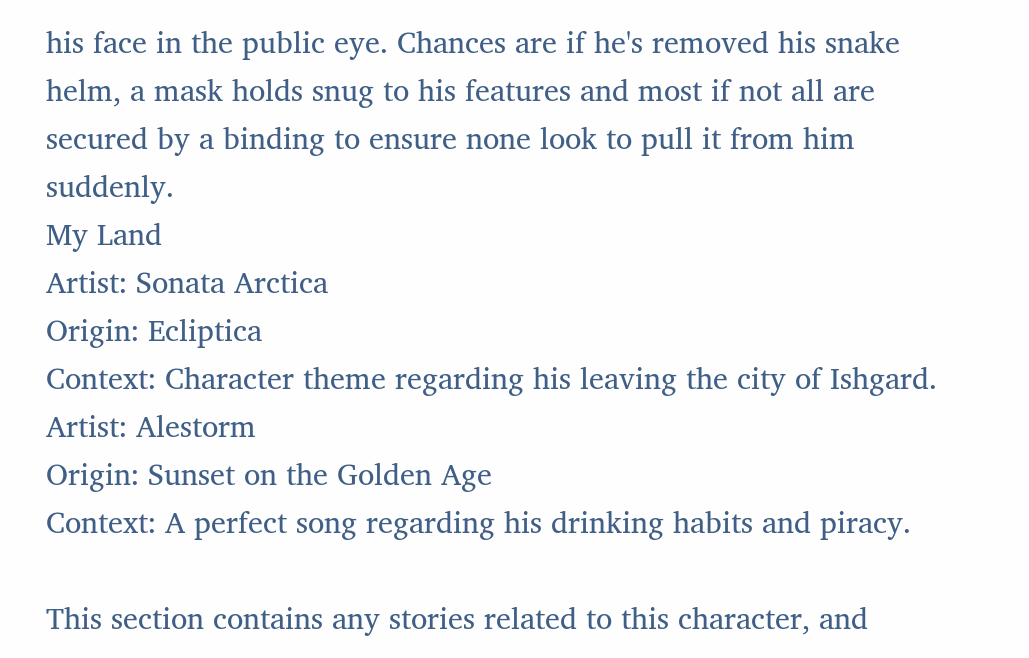his face in the public eye. Chances are if he's removed his snake helm, a mask holds snug to his features and most if not all are secured by a binding to ensure none look to pull it from him suddenly.
My Land
Artist: Sonata Arctica
Origin: Ecliptica
Context: Character theme regarding his leaving the city of Ishgard.
Artist: Alestorm
Origin: Sunset on the Golden Age
Context: A perfect song regarding his drinking habits and piracy.

This section contains any stories related to this character, and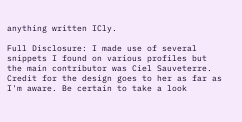anything written ICly.

Full Disclosure: I made use of several snippets I found on various profiles but the main contributor was Ciel Sauveterre. Credit for the design goes to her as far as I'm aware. Be certain to take a look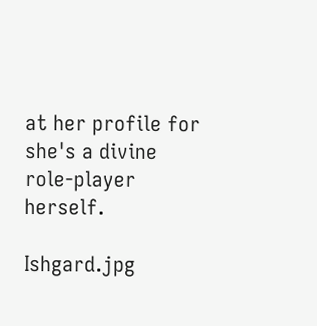at her profile for she's a divine role-player herself.

Ishgard.jpg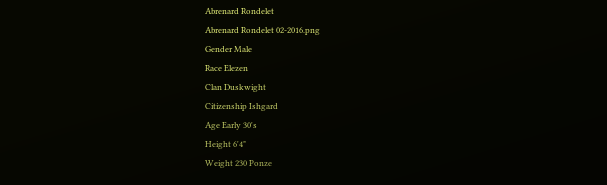Abrenard Rondelet
Abrenard Rondelet 02-2016.png
Gender Male
Race Elezen
Clan Duskwight
Citizenship Ishgard
Age Early 30's
Height 6'4"
Weight 230 Ponze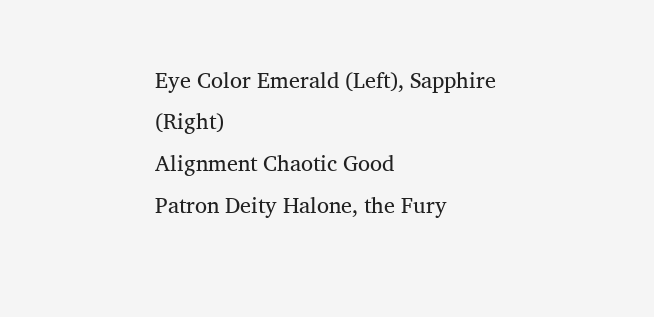Eye Color Emerald (Left), Sapphire (Right)
Alignment Chaotic Good
Patron Deity Halone, the Fury